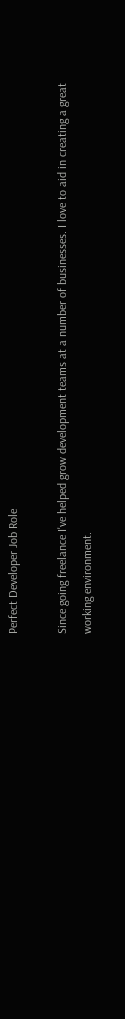Perfect Developer Job Role

Since going freelance I've helped grow development teams at a number of businesses. I love to aid in creating a great working environment.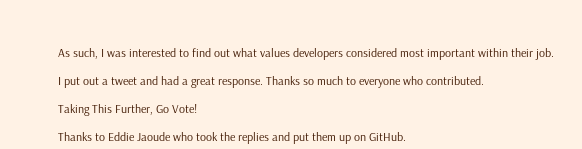As such, I was interested to find out what values developers considered most important within their job.

I put out a tweet and had a great response. Thanks so much to everyone who contributed.

Taking This Further, Go Vote!

Thanks to Eddie Jaoude who took the replies and put them up on GitHub.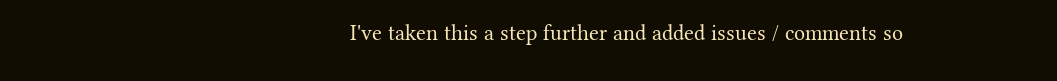I've taken this a step further and added issues / comments so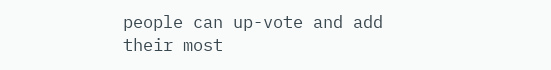people can up-vote and add their most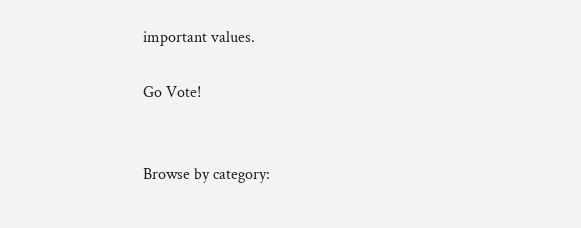important values.

Go Vote!


Browse by category: